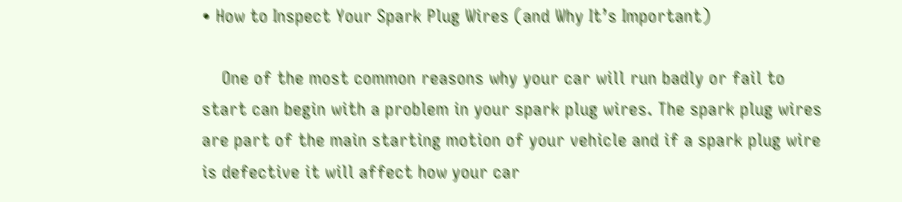• How to Inspect Your Spark Plug Wires (and Why It’s Important)

    One of the most common reasons why your car will run badly or fail to start can begin with a problem in your spark plug wires. The spark plug wires are part of the main starting motion of your vehicle and if a spark plug wire is defective it will affect how your car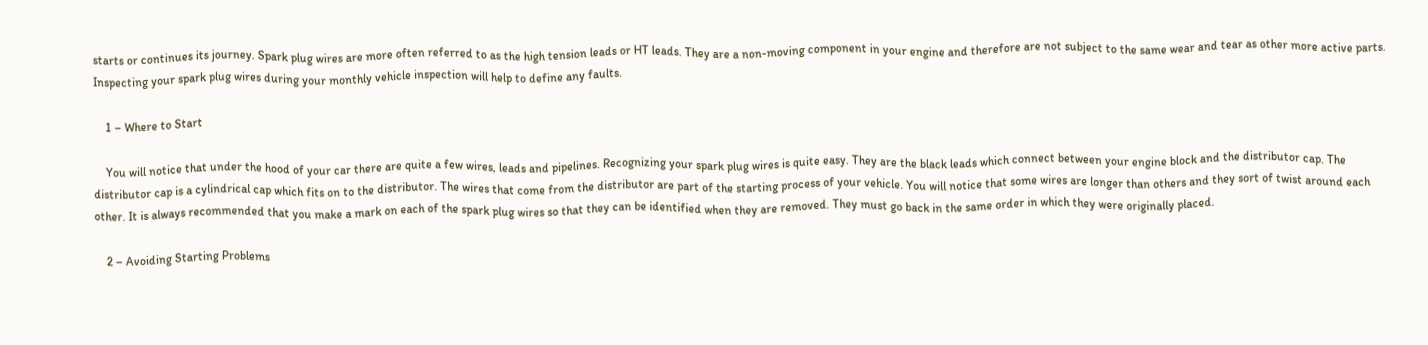starts or continues its journey. Spark plug wires are more often referred to as the high tension leads or HT leads. They are a non-moving component in your engine and therefore are not subject to the same wear and tear as other more active parts. Inspecting your spark plug wires during your monthly vehicle inspection will help to define any faults.

    1 – Where to Start

    You will notice that under the hood of your car there are quite a few wires, leads and pipelines. Recognizing your spark plug wires is quite easy. They are the black leads which connect between your engine block and the distributor cap. The distributor cap is a cylindrical cap which fits on to the distributor. The wires that come from the distributor are part of the starting process of your vehicle. You will notice that some wires are longer than others and they sort of twist around each other. It is always recommended that you make a mark on each of the spark plug wires so that they can be identified when they are removed. They must go back in the same order in which they were originally placed.

    2 – Avoiding Starting Problems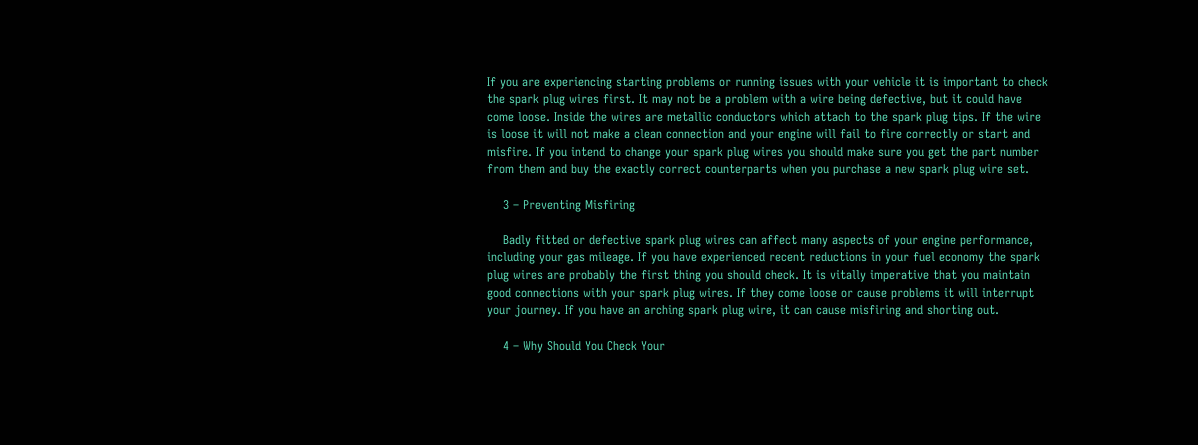If you are experiencing starting problems or running issues with your vehicle it is important to check the spark plug wires first. It may not be a problem with a wire being defective, but it could have come loose. Inside the wires are metallic conductors which attach to the spark plug tips. If the wire is loose it will not make a clean connection and your engine will fail to fire correctly or start and misfire. If you intend to change your spark plug wires you should make sure you get the part number from them and buy the exactly correct counterparts when you purchase a new spark plug wire set.

    3 – Preventing Misfiring

    Badly fitted or defective spark plug wires can affect many aspects of your engine performance, including your gas mileage. If you have experienced recent reductions in your fuel economy the spark plug wires are probably the first thing you should check. It is vitally imperative that you maintain good connections with your spark plug wires. If they come loose or cause problems it will interrupt your journey. If you have an arching spark plug wire, it can cause misfiring and shorting out.

    4 – Why Should You Check Your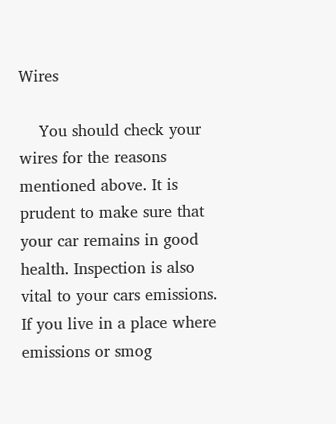Wires

    You should check your wires for the reasons mentioned above. It is prudent to make sure that your car remains in good health. Inspection is also vital to your cars emissions. If you live in a place where emissions or smog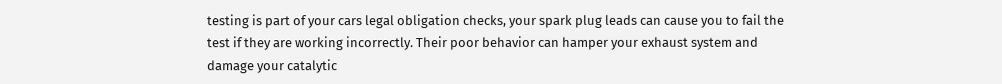testing is part of your cars legal obligation checks, your spark plug leads can cause you to fail the test if they are working incorrectly. Their poor behavior can hamper your exhaust system and damage your catalytic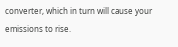converter, which in turn will cause your emissions to rise.